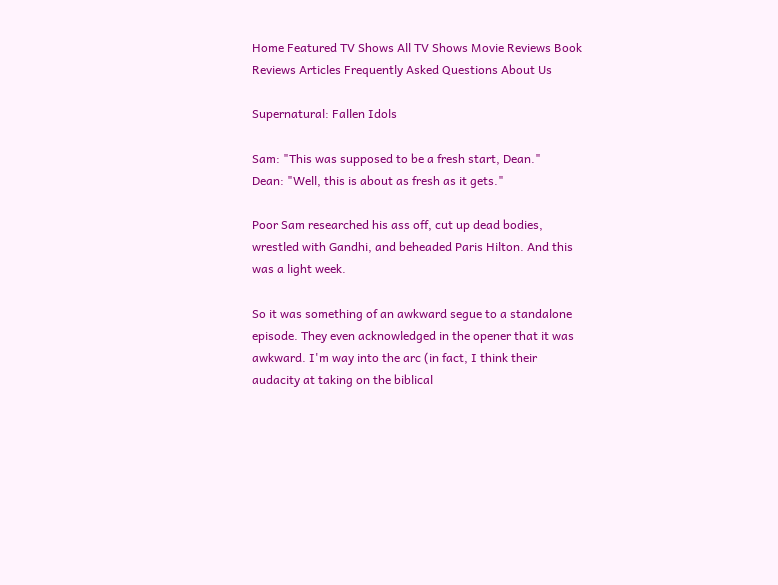Home Featured TV Shows All TV Shows Movie Reviews Book Reviews Articles Frequently Asked Questions About Us

Supernatural: Fallen Idols

Sam: "This was supposed to be a fresh start, Dean."
Dean: "Well, this is about as fresh as it gets."

Poor Sam researched his ass off, cut up dead bodies, wrestled with Gandhi, and beheaded Paris Hilton. And this was a light week.

So it was something of an awkward segue to a standalone episode. They even acknowledged in the opener that it was awkward. I'm way into the arc (in fact, I think their audacity at taking on the biblical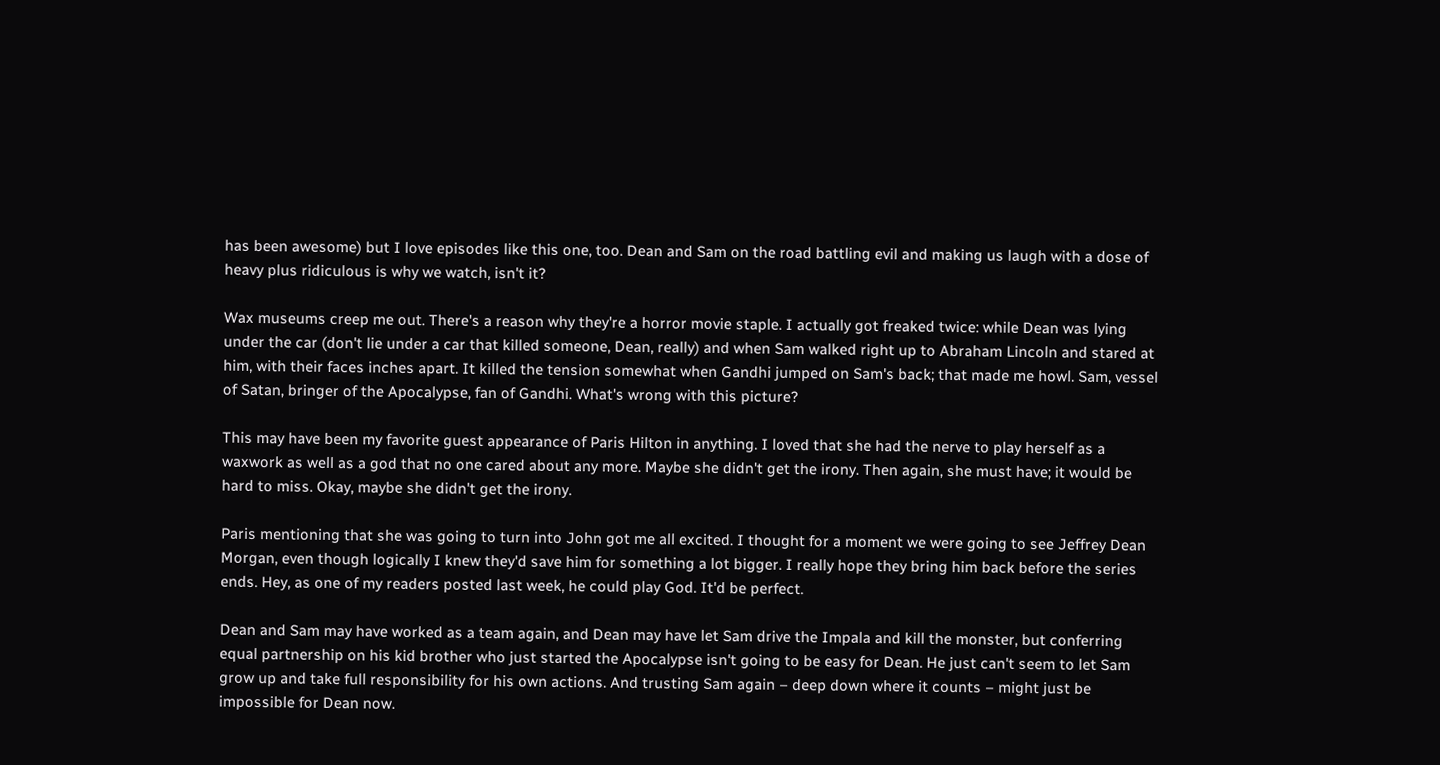has been awesome) but I love episodes like this one, too. Dean and Sam on the road battling evil and making us laugh with a dose of heavy plus ridiculous is why we watch, isn't it?

Wax museums creep me out. There's a reason why they're a horror movie staple. I actually got freaked twice: while Dean was lying under the car (don't lie under a car that killed someone, Dean, really) and when Sam walked right up to Abraham Lincoln and stared at him, with their faces inches apart. It killed the tension somewhat when Gandhi jumped on Sam's back; that made me howl. Sam, vessel of Satan, bringer of the Apocalypse, fan of Gandhi. What's wrong with this picture?

This may have been my favorite guest appearance of Paris Hilton in anything. I loved that she had the nerve to play herself as a waxwork as well as a god that no one cared about any more. Maybe she didn't get the irony. Then again, she must have; it would be hard to miss. Okay, maybe she didn't get the irony.

Paris mentioning that she was going to turn into John got me all excited. I thought for a moment we were going to see Jeffrey Dean Morgan, even though logically I knew they'd save him for something a lot bigger. I really hope they bring him back before the series ends. Hey, as one of my readers posted last week, he could play God. It'd be perfect.

Dean and Sam may have worked as a team again, and Dean may have let Sam drive the Impala and kill the monster, but conferring equal partnership on his kid brother who just started the Apocalypse isn't going to be easy for Dean. He just can't seem to let Sam grow up and take full responsibility for his own actions. And trusting Sam again – deep down where it counts – might just be impossible for Dean now.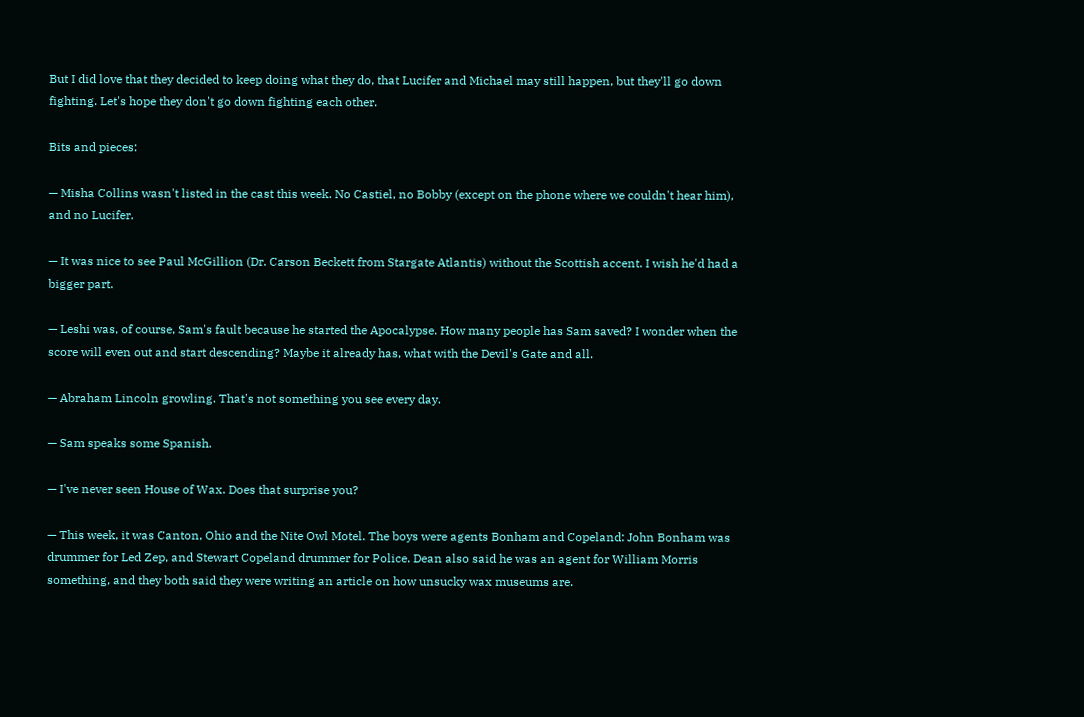But I did love that they decided to keep doing what they do, that Lucifer and Michael may still happen, but they'll go down fighting. Let's hope they don't go down fighting each other.

Bits and pieces:

— Misha Collins wasn't listed in the cast this week. No Castiel, no Bobby (except on the phone where we couldn't hear him), and no Lucifer.

— It was nice to see Paul McGillion (Dr. Carson Beckett from Stargate Atlantis) without the Scottish accent. I wish he'd had a bigger part.

— Leshi was, of course, Sam's fault because he started the Apocalypse. How many people has Sam saved? I wonder when the score will even out and start descending? Maybe it already has, what with the Devil's Gate and all.

— Abraham Lincoln growling. That's not something you see every day.

— Sam speaks some Spanish.

— I've never seen House of Wax. Does that surprise you?

— This week, it was Canton, Ohio and the Nite Owl Motel. The boys were agents Bonham and Copeland: John Bonham was drummer for Led Zep, and Stewart Copeland drummer for Police. Dean also said he was an agent for William Morris something, and they both said they were writing an article on how unsucky wax museums are.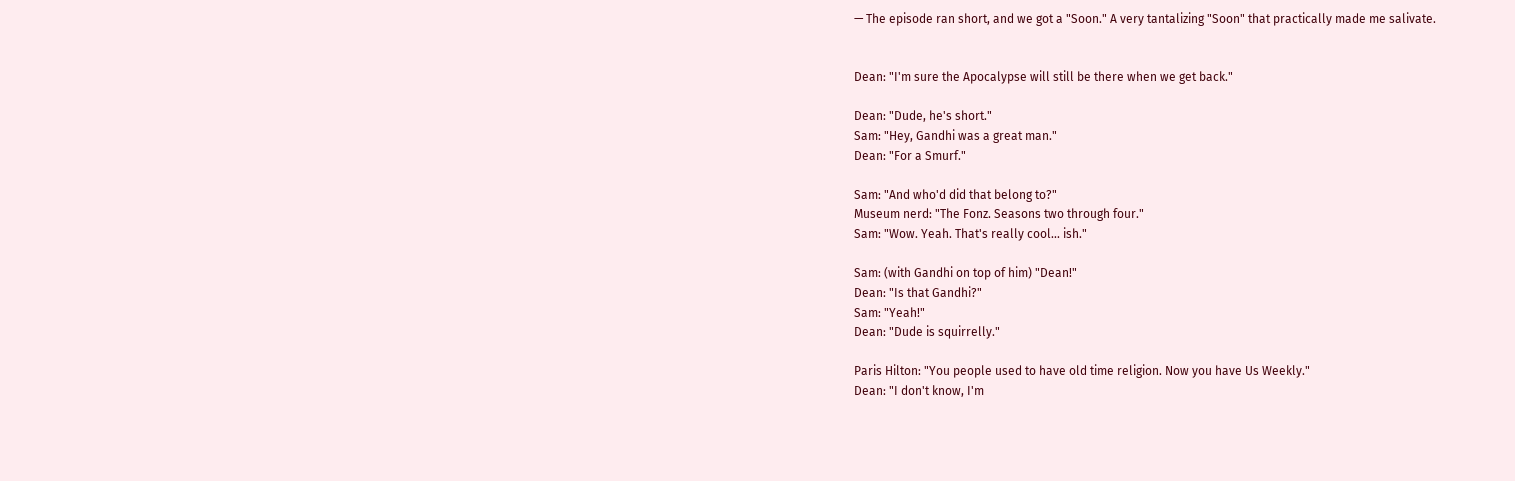— The episode ran short, and we got a "Soon." A very tantalizing "Soon" that practically made me salivate.


Dean: "I'm sure the Apocalypse will still be there when we get back."

Dean: "Dude, he's short."
Sam: "Hey, Gandhi was a great man."
Dean: "For a Smurf."

Sam: "And who'd did that belong to?"
Museum nerd: "The Fonz. Seasons two through four."
Sam: "Wow. Yeah. That's really cool... ish."

Sam: (with Gandhi on top of him) "Dean!"
Dean: "Is that Gandhi?"
Sam: "Yeah!"
Dean: "Dude is squirrelly."

Paris Hilton: "You people used to have old time religion. Now you have Us Weekly."
Dean: "I don't know, I'm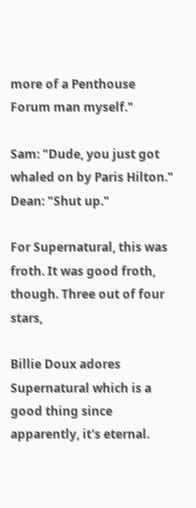more of a Penthouse Forum man myself."

Sam: "Dude, you just got whaled on by Paris Hilton."
Dean: "Shut up."

For Supernatural, this was froth. It was good froth, though. Three out of four stars,

Billie Doux adores Supernatural which is a good thing since apparently, it's eternal.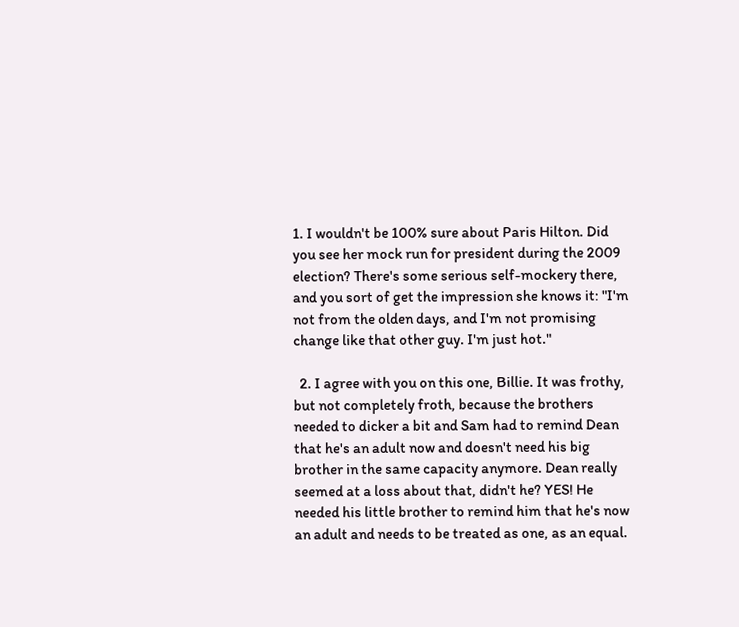1. I wouldn't be 100% sure about Paris Hilton. Did you see her mock run for president during the 2009 election? There's some serious self-mockery there, and you sort of get the impression she knows it: "I'm not from the olden days, and I'm not promising change like that other guy. I'm just hot."

  2. I agree with you on this one, Billie. It was frothy, but not completely froth, because the brothers needed to dicker a bit and Sam had to remind Dean that he's an adult now and doesn't need his big brother in the same capacity anymore. Dean really seemed at a loss about that, didn't he? YES! He needed his little brother to remind him that he's now an adult and needs to be treated as one, as an equal.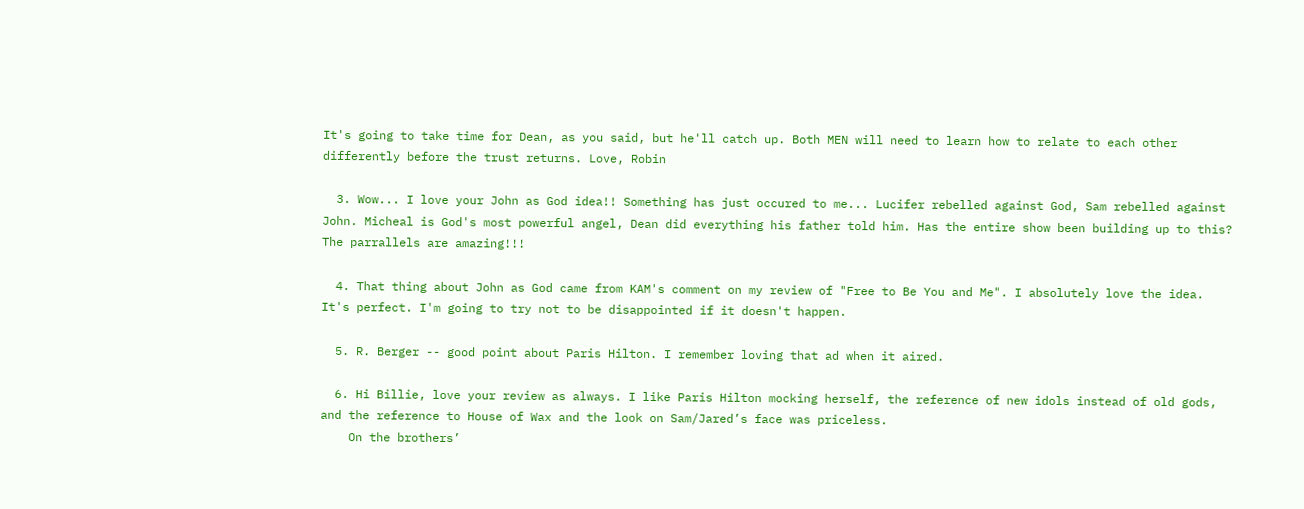It's going to take time for Dean, as you said, but he'll catch up. Both MEN will need to learn how to relate to each other differently before the trust returns. Love, Robin

  3. Wow... I love your John as God idea!! Something has just occured to me... Lucifer rebelled against God, Sam rebelled against John. Micheal is God's most powerful angel, Dean did everything his father told him. Has the entire show been building up to this? The parrallels are amazing!!!

  4. That thing about John as God came from KAM's comment on my review of "Free to Be You and Me". I absolutely love the idea. It's perfect. I'm going to try not to be disappointed if it doesn't happen.

  5. R. Berger -- good point about Paris Hilton. I remember loving that ad when it aired.

  6. Hi Billie, love your review as always. I like Paris Hilton mocking herself, the reference of new idols instead of old gods, and the reference to House of Wax and the look on Sam/Jared’s face was priceless.
    On the brothers’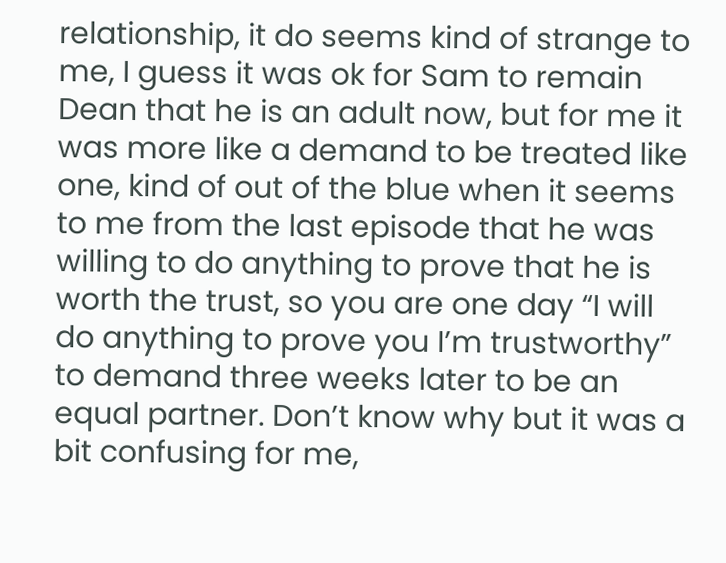relationship, it do seems kind of strange to me, I guess it was ok for Sam to remain Dean that he is an adult now, but for me it was more like a demand to be treated like one, kind of out of the blue when it seems to me from the last episode that he was willing to do anything to prove that he is worth the trust, so you are one day “I will do anything to prove you I’m trustworthy” to demand three weeks later to be an equal partner. Don’t know why but it was a bit confusing for me,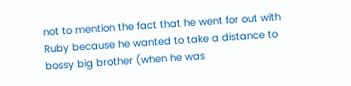not to mention the fact that he went for out with Ruby because he wanted to take a distance to bossy big brother (when he was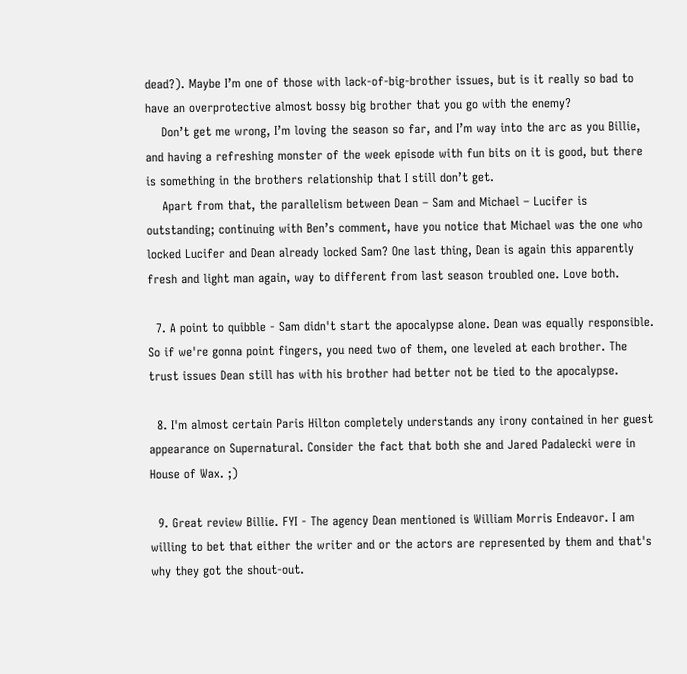dead?). Maybe I’m one of those with lack-of-big-brother issues, but is it really so bad to have an overprotective almost bossy big brother that you go with the enemy?
    Don’t get me wrong, I’m loving the season so far, and I’m way into the arc as you Billie, and having a refreshing monster of the week episode with fun bits on it is good, but there is something in the brothers relationship that I still don’t get.
    Apart from that, the parallelism between Dean – Sam and Michael – Lucifer is outstanding; continuing with Ben’s comment, have you notice that Michael was the one who locked Lucifer and Dean already locked Sam? One last thing, Dean is again this apparently fresh and light man again, way to different from last season troubled one. Love both.

  7. A point to quibble - Sam didn't start the apocalypse alone. Dean was equally responsible. So if we're gonna point fingers, you need two of them, one leveled at each brother. The trust issues Dean still has with his brother had better not be tied to the apocalypse.

  8. I'm almost certain Paris Hilton completely understands any irony contained in her guest appearance on Supernatural. Consider the fact that both she and Jared Padalecki were in House of Wax. ;)

  9. Great review Billie. FYI - The agency Dean mentioned is William Morris Endeavor. I am willing to bet that either the writer and or the actors are represented by them and that's why they got the shout-out.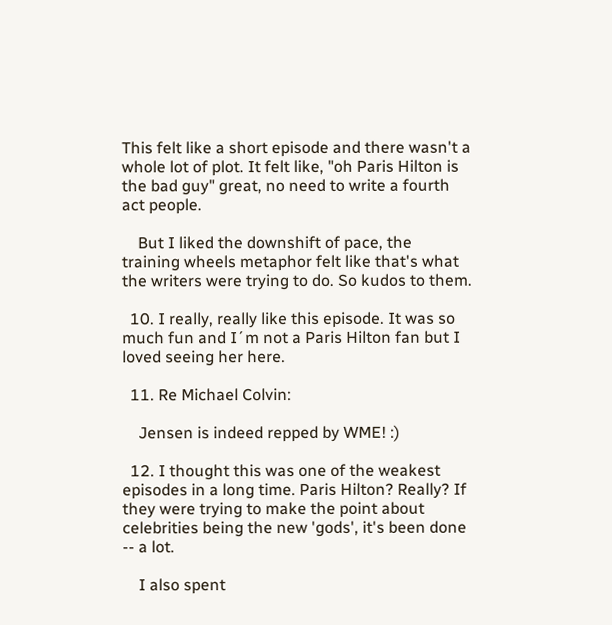This felt like a short episode and there wasn't a whole lot of plot. It felt like, "oh Paris Hilton is the bad guy" great, no need to write a fourth act people.

    But I liked the downshift of pace, the training wheels metaphor felt like that's what the writers were trying to do. So kudos to them.

  10. I really, really like this episode. It was so much fun and I´m not a Paris Hilton fan but I loved seeing her here.

  11. Re Michael Colvin:

    Jensen is indeed repped by WME! :)

  12. I thought this was one of the weakest episodes in a long time. Paris Hilton? Really? If they were trying to make the point about celebrities being the new 'gods', it's been done -- a lot.

    I also spent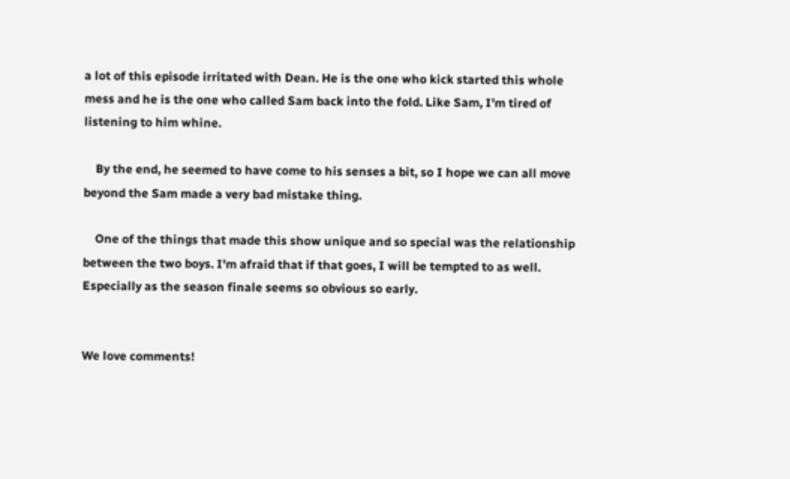a lot of this episode irritated with Dean. He is the one who kick started this whole mess and he is the one who called Sam back into the fold. Like Sam, I'm tired of listening to him whine.

    By the end, he seemed to have come to his senses a bit, so I hope we can all move beyond the Sam made a very bad mistake thing.

    One of the things that made this show unique and so special was the relationship between the two boys. I'm afraid that if that goes, I will be tempted to as well. Especially as the season finale seems so obvious so early.


We love comments!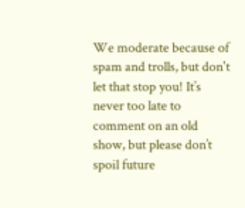We moderate because of spam and trolls, but don't let that stop you! It’s never too late to comment on an old show, but please don’t spoil future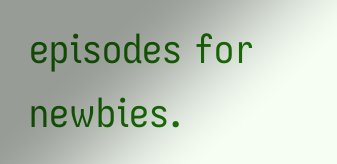episodes for newbies.